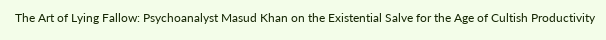The Art of Lying Fallow: Psychoanalyst Masud Khan on the Existential Salve for the Age of Cultish Productivity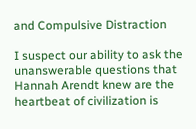and Compulsive Distraction

I suspect our ability to ask the unanswerable questions that Hannah Arendt knew are the heartbeat of civilization is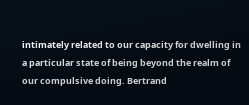intimately related to our capacity for dwelling in a particular state of being beyond the realm of our compulsive doing. Bertrand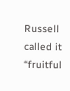Russell called it “fruitful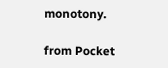monotony.

from Pocket